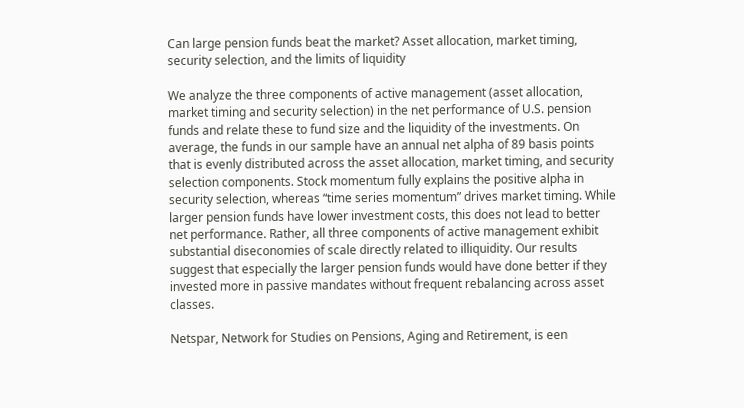Can large pension funds beat the market? Asset allocation, market timing, security selection, and the limits of liquidity

We analyze the three components of active management (asset allocation, market timing and security selection) in the net performance of U.S. pension funds and relate these to fund size and the liquidity of the investments. On average, the funds in our sample have an annual net alpha of 89 basis points that is evenly distributed across the asset allocation, market timing, and security selection components. Stock momentum fully explains the positive alpha in security selection, whereas “time series momentum” drives market timing. While larger pension funds have lower investment costs, this does not lead to better net performance. Rather, all three components of active management exhibit substantial diseconomies of scale directly related to illiquidity. Our results suggest that especially the larger pension funds would have done better if they invested more in passive mandates without frequent rebalancing across asset classes.

Netspar, Network for Studies on Pensions, Aging and Retirement, is een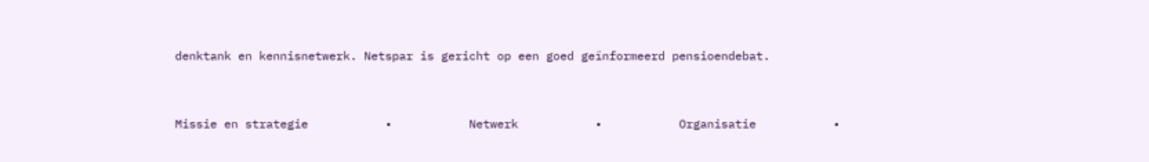denktank en kennisnetwerk. Netspar is gericht op een goed geïnformeerd pensioendebat.


Missie en strategie           •           Netwerk           •           Organisatie           •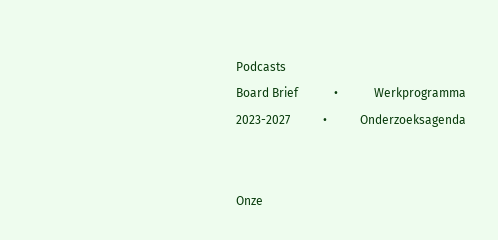Podcasts
Board Brief            •            Werkprogramma 2023-2027           •           Onderzoeksagenda


Onze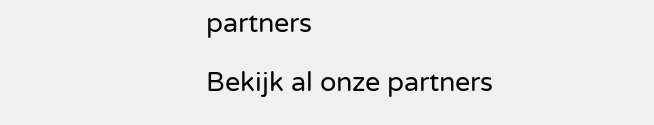partners

Bekijk al onze partners